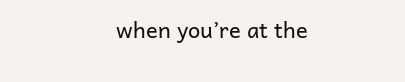when you’re at the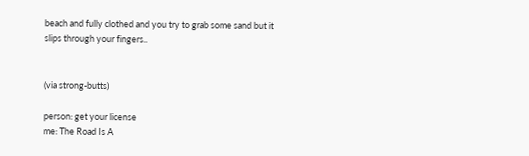beach and fully clothed and you try to grab some sand but it slips through your fingers..


(via strong-butts)

person: get your license
me: The Road Is A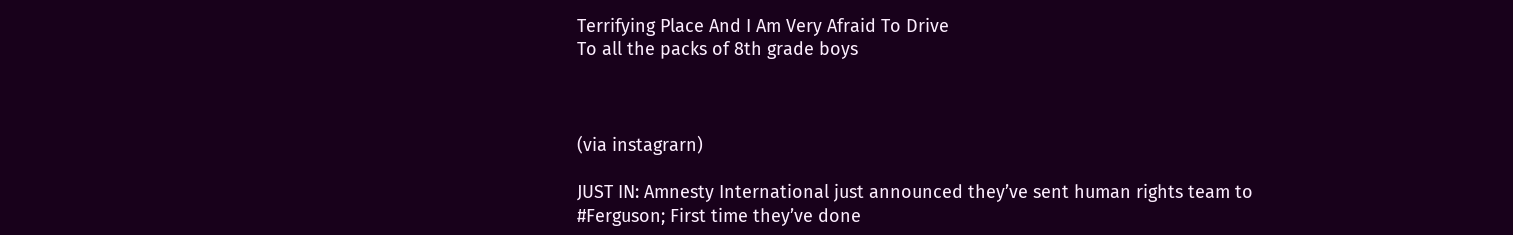Terrifying Place And I Am Very Afraid To Drive
To all the packs of 8th grade boys



(via instagrarn)

JUST IN: Amnesty International just announced they’ve sent human rights team to #Ferguson; First time they’ve done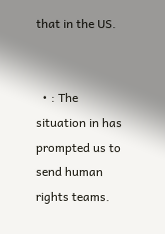that in the US.


  • : The situation in has prompted us to send human rights teams.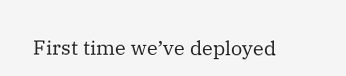First time we’ve deployed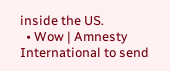inside the US.
  • Wow | Amnesty International to send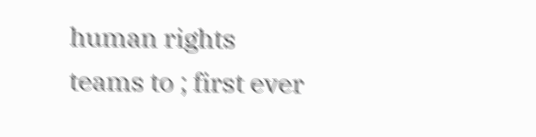human rights teams to ; first ever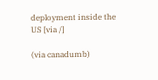deployment inside the US [via /]

(via canadumb)